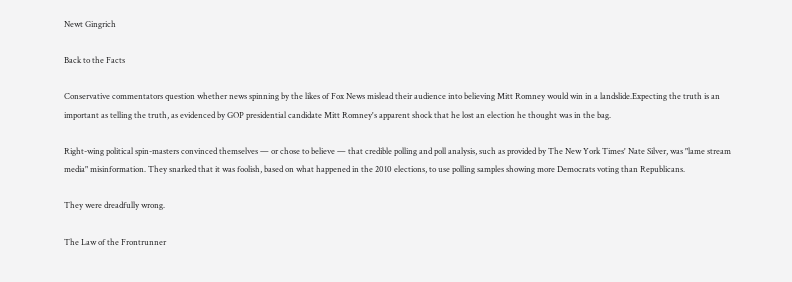Newt Gingrich

Back to the Facts

Conservative commentators question whether news spinning by the likes of Fox News mislead their audience into believing Mitt Romney would win in a landslide.Expecting the truth is an important as telling the truth, as evidenced by GOP presidential candidate Mitt Romney's apparent shock that he lost an election he thought was in the bag.

Right-wing political spin-masters convinced themselves — or chose to believe — that credible polling and poll analysis, such as provided by The New York Times' Nate Silver, was "lame stream media" misinformation. They snarked that it was foolish, based on what happened in the 2010 elections, to use polling samples showing more Democrats voting than Republicans.

They were dreadfully wrong.

The Law of the Frontrunner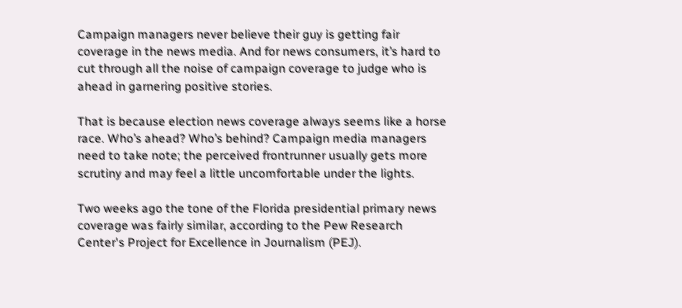Campaign managers never believe their guy is getting fair coverage in the news media. And for news consumers, it’s hard to cut through all the noise of campaign coverage to judge who is ahead in garnering positive stories.

That is because election news coverage always seems like a horse race. Who’s ahead? Who’s behind? Campaign media managers need to take note; the perceived frontrunner usually gets more scrutiny and may feel a little uncomfortable under the lights.

Two weeks ago the tone of the Florida presidential primary news coverage was fairly similar, according to the Pew Research Center's Project for Excellence in Journalism (PEJ).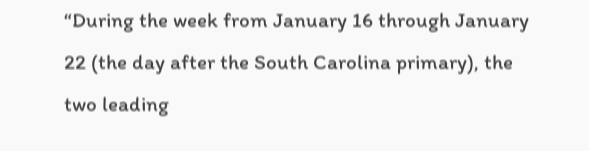“During the week from January 16 through January 22 (the day after the South Carolina primary), the two leading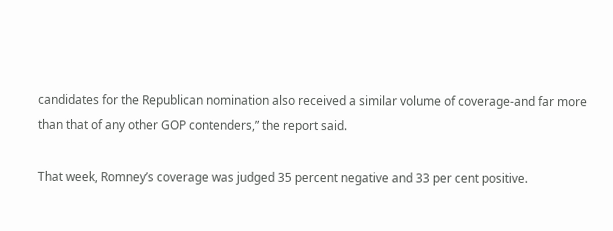candidates for the Republican nomination also received a similar volume of coverage-and far more than that of any other GOP contenders,” the report said.

That week, Romney’s coverage was judged 35 percent negative and 33 per cent positive.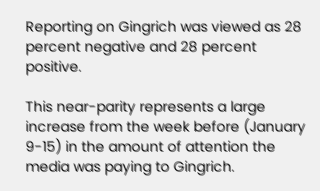Reporting on Gingrich was viewed as 28 percent negative and 28 percent positive.

This near-parity represents a large increase from the week before (January 9-15) in the amount of attention the media was paying to Gingrich.